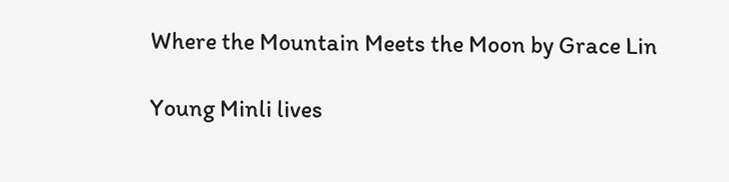Where the Mountain Meets the Moon by Grace Lin

Young Minli lives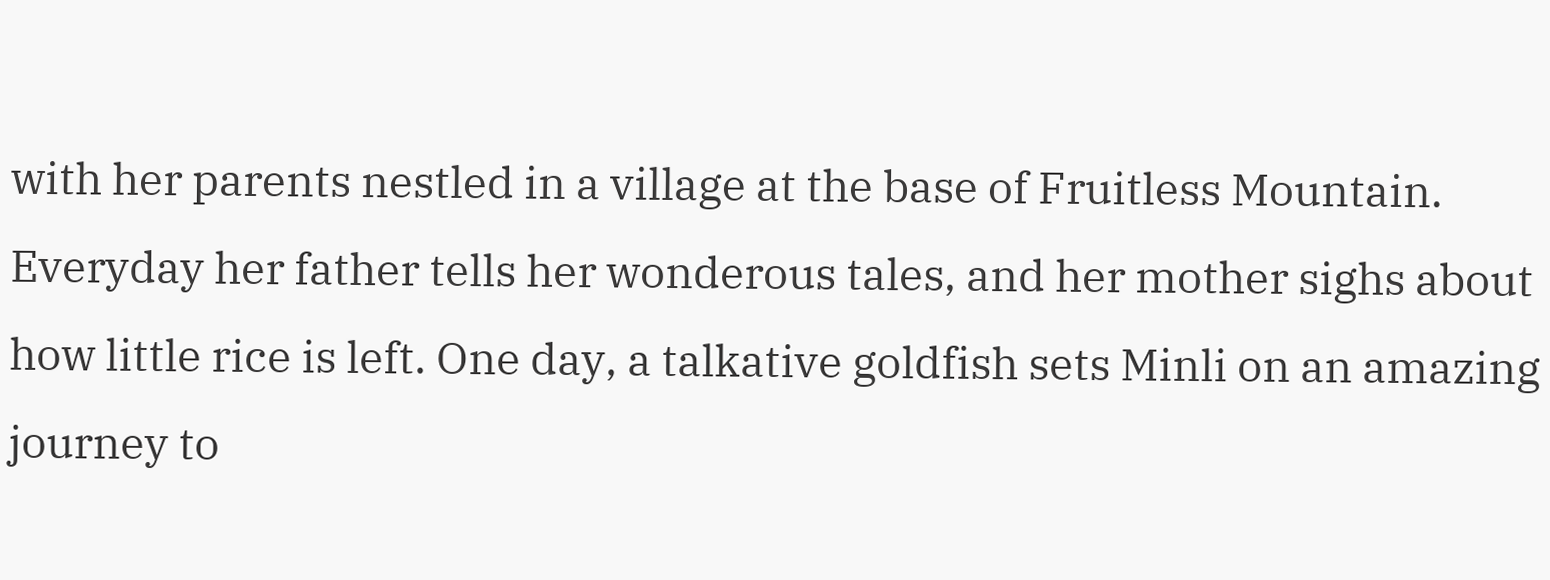with her parents nestled in a village at the base of Fruitless Mountain. Everyday her father tells her wonderous tales, and her mother sighs about how little rice is left. One day, a talkative goldfish sets Minli on an amazing journey to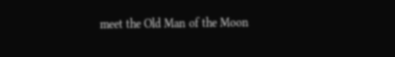meet the Old Man of the Moon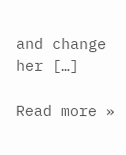and change her […]

Read more »